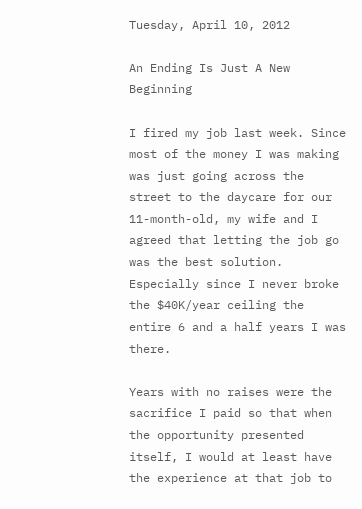Tuesday, April 10, 2012

An Ending Is Just A New Beginning

I fired my job last week. Since most of the money I was making was just going across the street to the daycare for our 11-month-old, my wife and I agreed that letting the job go was the best solution. Especially since I never broke the $40K/year ceiling the entire 6 and a half years I was there.

Years with no raises were the sacrifice I paid so that when the opportunity presented itself, I would at least have the experience at that job to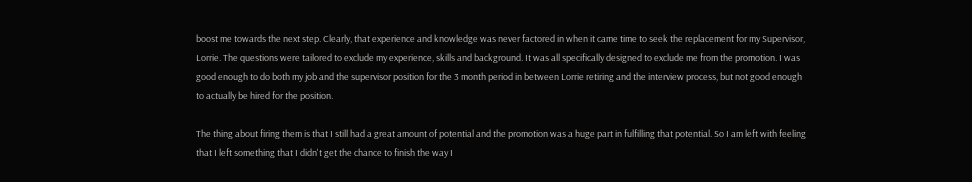boost me towards the next step. Clearly, that experience and knowledge was never factored in when it came time to seek the replacement for my Supervisor, Lorrie. The questions were tailored to exclude my experience, skills and background. It was all specifically designed to exclude me from the promotion. I was good enough to do both my job and the supervisor position for the 3 month period in between Lorrie retiring and the interview process, but not good enough to actually be hired for the position.

The thing about firing them is that I still had a great amount of potential and the promotion was a huge part in fulfilling that potential. So I am left with feeling that I left something that I didn't get the chance to finish the way I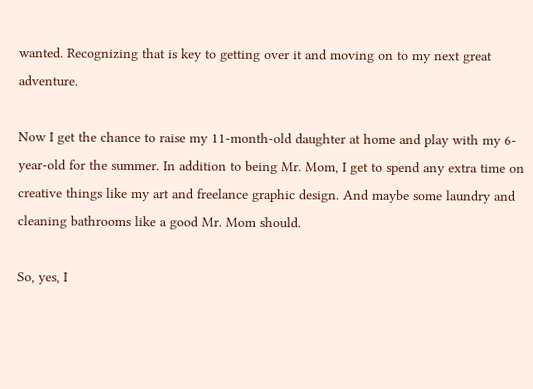wanted. Recognizing that is key to getting over it and moving on to my next great adventure.

Now I get the chance to raise my 11-month-old daughter at home and play with my 6-year-old for the summer. In addition to being Mr. Mom, I get to spend any extra time on creative things like my art and freelance graphic design. And maybe some laundry and cleaning bathrooms like a good Mr. Mom should.

So, yes, I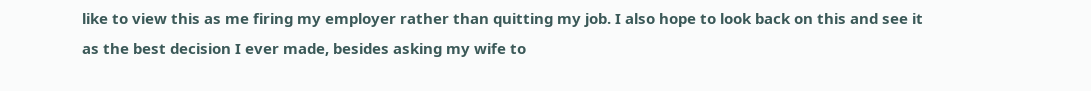like to view this as me firing my employer rather than quitting my job. I also hope to look back on this and see it as the best decision I ever made, besides asking my wife to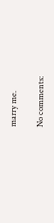marry me.

No comments: